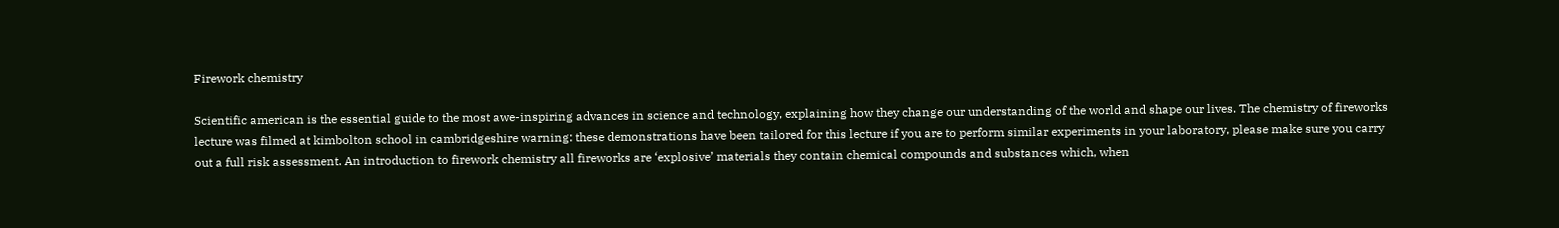Firework chemistry

Scientific american is the essential guide to the most awe-inspiring advances in science and technology, explaining how they change our understanding of the world and shape our lives. The chemistry of fireworks lecture was filmed at kimbolton school in cambridgeshire warning: these demonstrations have been tailored for this lecture if you are to perform similar experiments in your laboratory, please make sure you carry out a full risk assessment. An introduction to firework chemistry all fireworks are ‘explosive’ materials they contain chemical compounds and substances which, when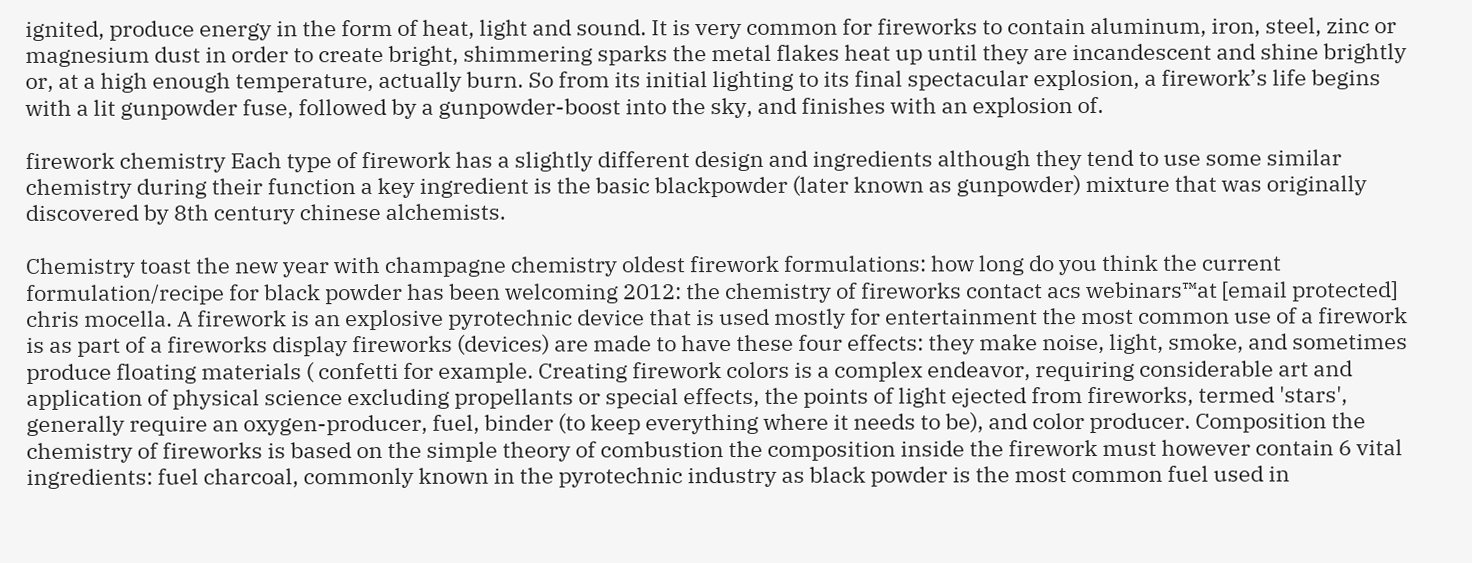ignited, produce energy in the form of heat, light and sound. It is very common for fireworks to contain aluminum, iron, steel, zinc or magnesium dust in order to create bright, shimmering sparks the metal flakes heat up until they are incandescent and shine brightly or, at a high enough temperature, actually burn. So from its initial lighting to its final spectacular explosion, a firework’s life begins with a lit gunpowder fuse, followed by a gunpowder-boost into the sky, and finishes with an explosion of.

firework chemistry Each type of firework has a slightly different design and ingredients although they tend to use some similar chemistry during their function a key ingredient is the basic blackpowder (later known as gunpowder) mixture that was originally discovered by 8th century chinese alchemists.

Chemistry toast the new year with champagne chemistry oldest firework formulations: how long do you think the current formulation/recipe for black powder has been welcoming 2012: the chemistry of fireworks contact acs webinars™at [email protected] chris mocella. A firework is an explosive pyrotechnic device that is used mostly for entertainment the most common use of a firework is as part of a fireworks display fireworks (devices) are made to have these four effects: they make noise, light, smoke, and sometimes produce floating materials ( confetti for example. Creating firework colors is a complex endeavor, requiring considerable art and application of physical science excluding propellants or special effects, the points of light ejected from fireworks, termed 'stars', generally require an oxygen-producer, fuel, binder (to keep everything where it needs to be), and color producer. Composition the chemistry of fireworks is based on the simple theory of combustion the composition inside the firework must however contain 6 vital ingredients: fuel charcoal, commonly known in the pyrotechnic industry as black powder is the most common fuel used in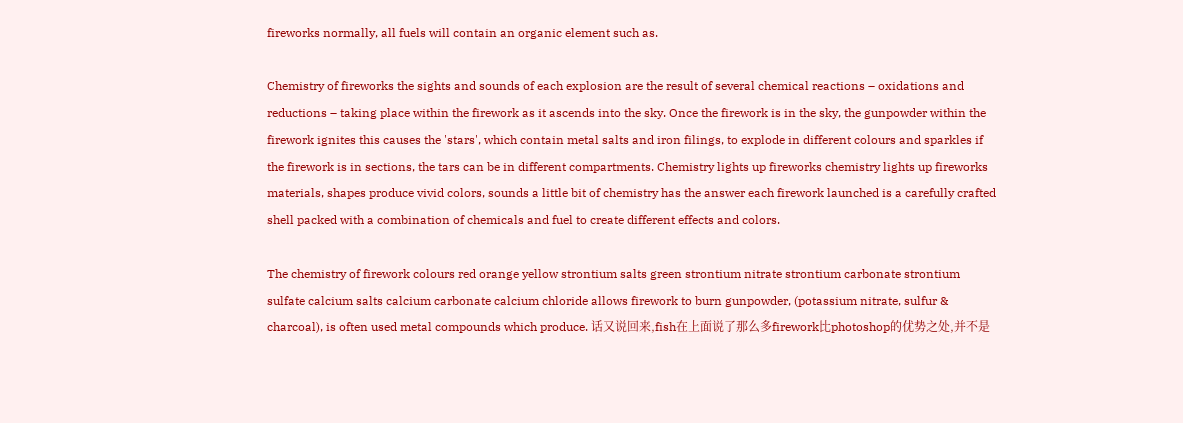fireworks normally, all fuels will contain an organic element such as.

Chemistry of fireworks the sights and sounds of each explosion are the result of several chemical reactions – oxidations and reductions – taking place within the firework as it ascends into the sky. Once the firework is in the sky, the gunpowder within the firework ignites this causes the 'stars', which contain metal salts and iron filings, to explode in different colours and sparkles if the firework is in sections, the tars can be in different compartments. Chemistry lights up fireworks chemistry lights up fireworks materials, shapes produce vivid colors, sounds a little bit of chemistry has the answer each firework launched is a carefully crafted shell packed with a combination of chemicals and fuel to create different effects and colors.

The chemistry of firework colours red orange yellow strontium salts green strontium nitrate strontium carbonate strontium sulfate calcium salts calcium carbonate calcium chloride allows firework to burn gunpowder, (potassium nitrate, sulfur & charcoal), is often used metal compounds which produce. 话又说回来,fish在上面说了那么多firework比photoshop的优势之处,并不是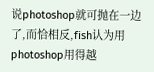说photoshop就可抛在一边了,而恰相反,fish认为用photoshop用得越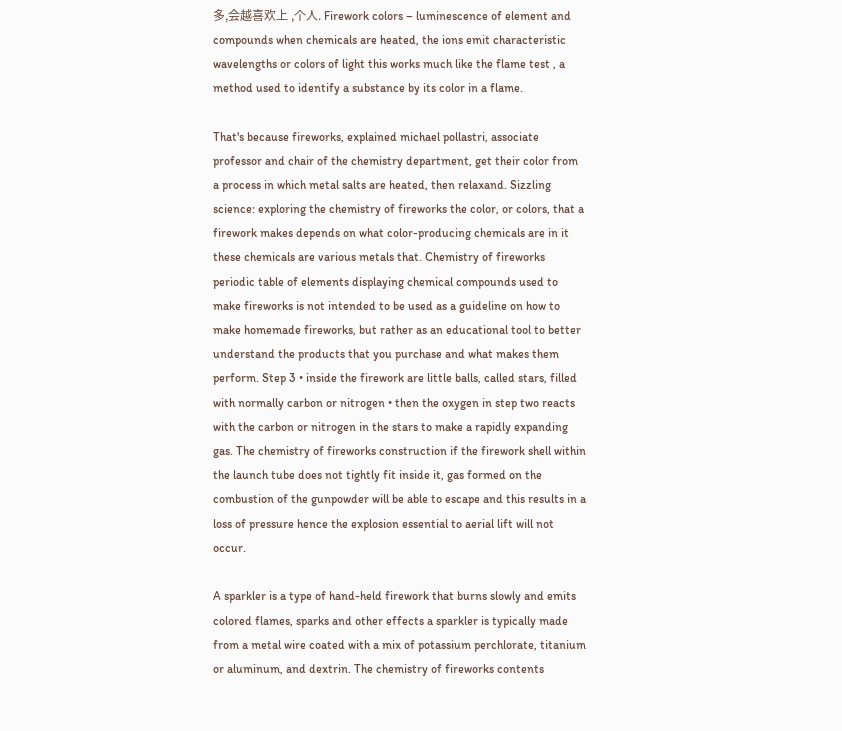多,会越喜欢上 ,个人. Firework colors – luminescence of element and compounds when chemicals are heated, the ions emit characteristic wavelengths or colors of light this works much like the flame test , a method used to identify a substance by its color in a flame.

That's because fireworks, explained michael pollastri, associate professor and chair of the chemistry department, get their color from a process in which metal salts are heated, then relaxand. Sizzling science: exploring the chemistry of fireworks the color, or colors, that a firework makes depends on what color-producing chemicals are in it these chemicals are various metals that. Chemistry of fireworks periodic table of elements displaying chemical compounds used to make fireworks is not intended to be used as a guideline on how to make homemade fireworks, but rather as an educational tool to better understand the products that you purchase and what makes them perform. Step 3 • inside the firework are little balls, called stars, filled with normally carbon or nitrogen • then the oxygen in step two reacts with the carbon or nitrogen in the stars to make a rapidly expanding gas. The chemistry of fireworks construction if the firework shell within the launch tube does not tightly fit inside it, gas formed on the combustion of the gunpowder will be able to escape and this results in a loss of pressure hence the explosion essential to aerial lift will not occur.

A sparkler is a type of hand-held firework that burns slowly and emits colored flames, sparks and other effects a sparkler is typically made from a metal wire coated with a mix of potassium perchlorate, titanium or aluminum, and dextrin. The chemistry of fireworks contents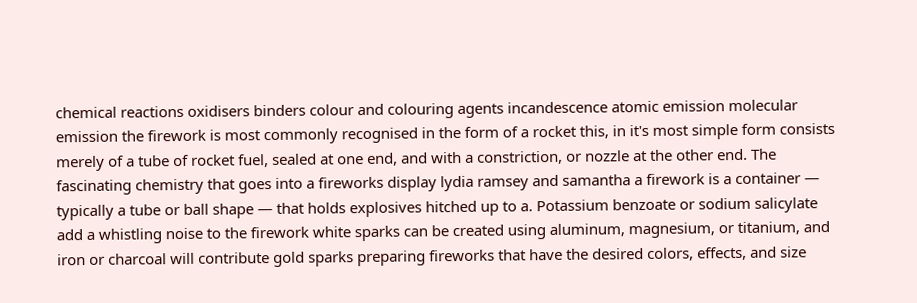chemical reactions oxidisers binders colour and colouring agents incandescence atomic emission molecular emission the firework is most commonly recognised in the form of a rocket this, in it's most simple form consists merely of a tube of rocket fuel, sealed at one end, and with a constriction, or nozzle at the other end. The fascinating chemistry that goes into a fireworks display lydia ramsey and samantha a firework is a container — typically a tube or ball shape — that holds explosives hitched up to a. Potassium benzoate or sodium salicylate add a whistling noise to the firework white sparks can be created using aluminum, magnesium, or titanium, and iron or charcoal will contribute gold sparks preparing fireworks that have the desired colors, effects, and size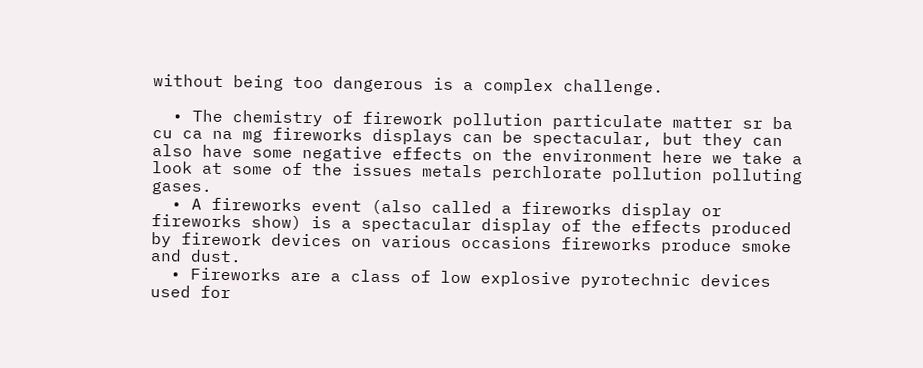without being too dangerous is a complex challenge.

  • The chemistry of firework pollution particulate matter sr ba cu ca na mg fireworks displays can be spectacular, but they can also have some negative effects on the environment here we take a look at some of the issues metals perchlorate pollution polluting gases.
  • A fireworks event (also called a fireworks display or fireworks show) is a spectacular display of the effects produced by firework devices on various occasions fireworks produce smoke and dust.
  • Fireworks are a class of low explosive pyrotechnic devices used for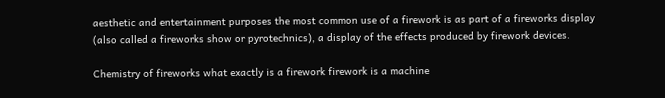aesthetic and entertainment purposes the most common use of a firework is as part of a fireworks display (also called a fireworks show or pyrotechnics), a display of the effects produced by firework devices.

Chemistry of fireworks what exactly is a firework firework is a machine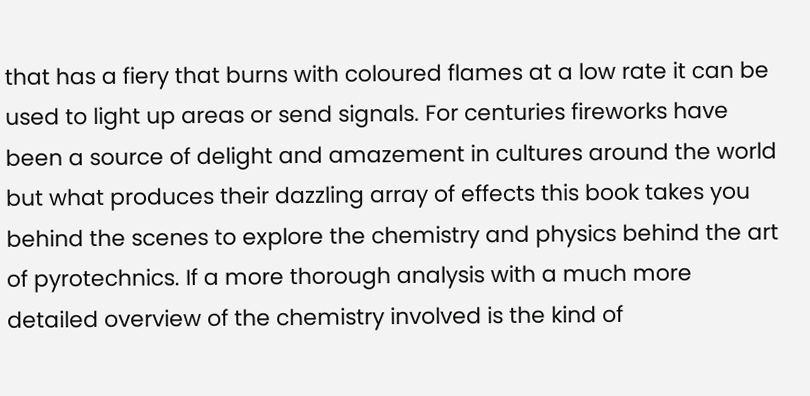that has a fiery that burns with coloured flames at a low rate it can be used to light up areas or send signals. For centuries fireworks have been a source of delight and amazement in cultures around the world but what produces their dazzling array of effects this book takes you behind the scenes to explore the chemistry and physics behind the art of pyrotechnics. If a more thorough analysis with a much more detailed overview of the chemistry involved is the kind of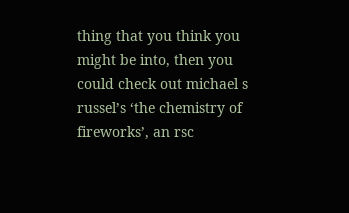thing that you think you might be into, then you could check out michael s russel’s ‘the chemistry of fireworks’, an rsc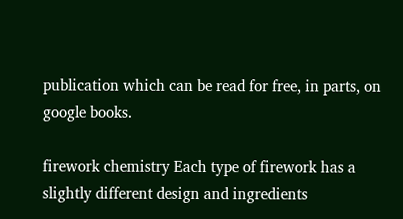publication which can be read for free, in parts, on google books.

firework chemistry Each type of firework has a slightly different design and ingredients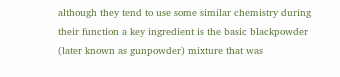although they tend to use some similar chemistry during their function a key ingredient is the basic blackpowder (later known as gunpowder) mixture that was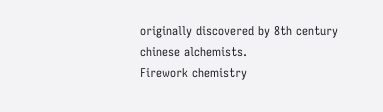originally discovered by 8th century chinese alchemists.
Firework chemistry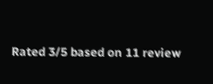Rated 3/5 based on 11 review